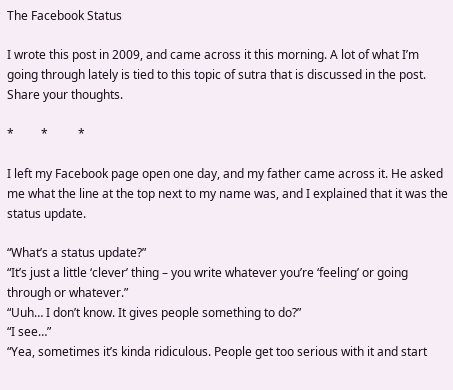The Facebook Status

I wrote this post in 2009, and came across it this morning. A lot of what I’m going through lately is tied to this topic of sutra that is discussed in the post. Share your thoughts.

*         *          *

I left my Facebook page open one day, and my father came across it. He asked me what the line at the top next to my name was, and I explained that it was the status update.

“What’s a status update?”
“It’s just a little ‘clever’ thing – you write whatever you’re ‘feeling’ or going through or whatever.”
“Uuh… I don’t know. It gives people something to do?”
“I see…”
“Yea, sometimes it’s kinda ridiculous. People get too serious with it and start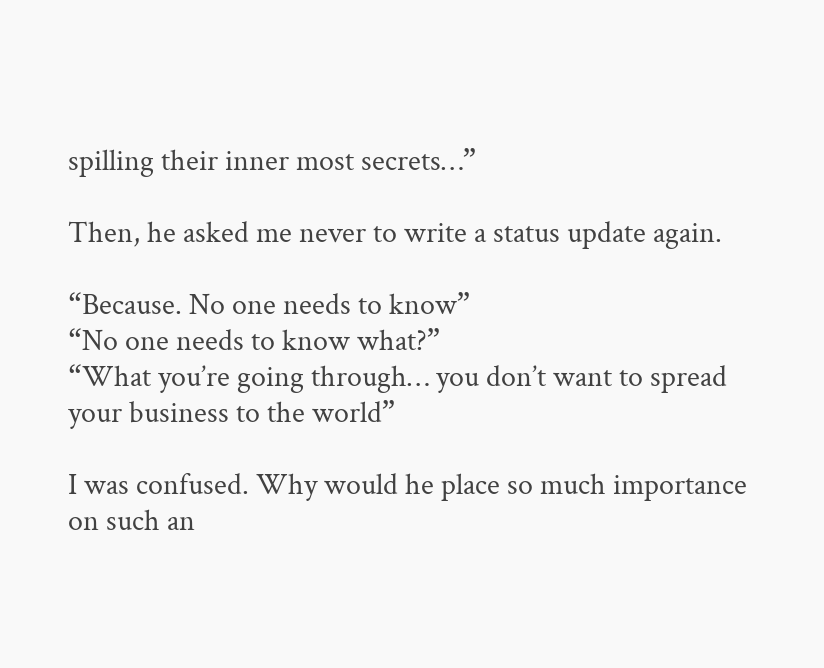spilling their inner most secrets…”

Then, he asked me never to write a status update again.

“Because. No one needs to know”
“No one needs to know what?”
“What you’re going through… you don’t want to spread your business to the world”

I was confused. Why would he place so much importance on such an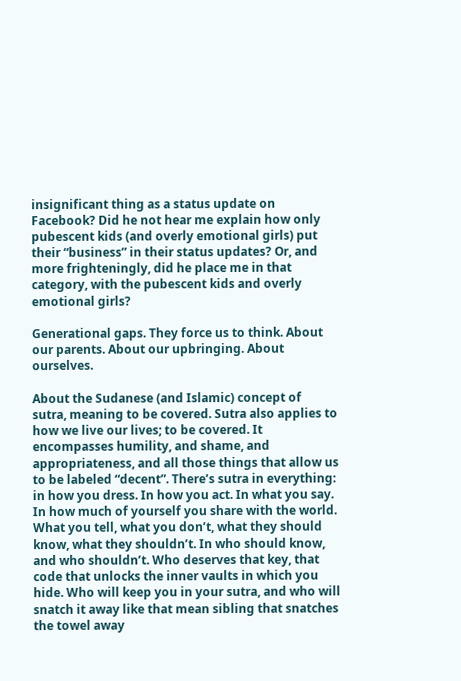insignificant thing as a status update on Facebook? Did he not hear me explain how only pubescent kids (and overly emotional girls) put their “business” in their status updates? Or, and more frighteningly, did he place me in that category, with the pubescent kids and overly emotional girls?

Generational gaps. They force us to think. About our parents. About our upbringing. About ourselves.

About the Sudanese (and Islamic) concept of  sutra, meaning to be covered. Sutra also applies to how we live our lives; to be covered. It encompasses humility, and shame, and appropriateness, and all those things that allow us to be labeled “decent”. There’s sutra in everything: in how you dress. In how you act. In what you say. In how much of yourself you share with the world.  What you tell, what you don’t, what they should know, what they shouldn’t. In who should know, and who shouldn’t. Who deserves that key, that code that unlocks the inner vaults in which you hide. Who will keep you in your sutra, and who will snatch it away like that mean sibling that snatches the towel away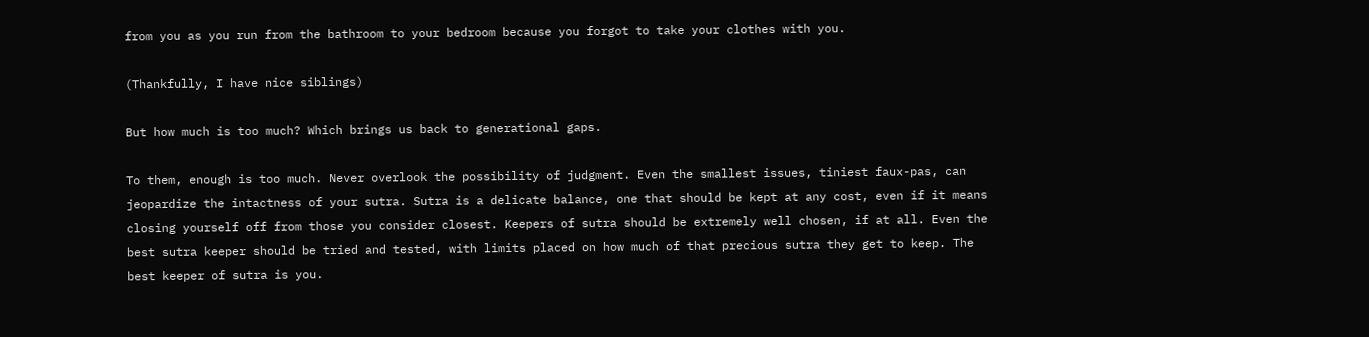from you as you run from the bathroom to your bedroom because you forgot to take your clothes with you.

(Thankfully, I have nice siblings)

But how much is too much? Which brings us back to generational gaps.

To them, enough is too much. Never overlook the possibility of judgment. Even the smallest issues, tiniest faux-pas, can jeopardize the intactness of your sutra. Sutra is a delicate balance, one that should be kept at any cost, even if it means closing yourself off from those you consider closest. Keepers of sutra should be extremely well chosen, if at all. Even the best sutra keeper should be tried and tested, with limits placed on how much of that precious sutra they get to keep. The best keeper of sutra is you.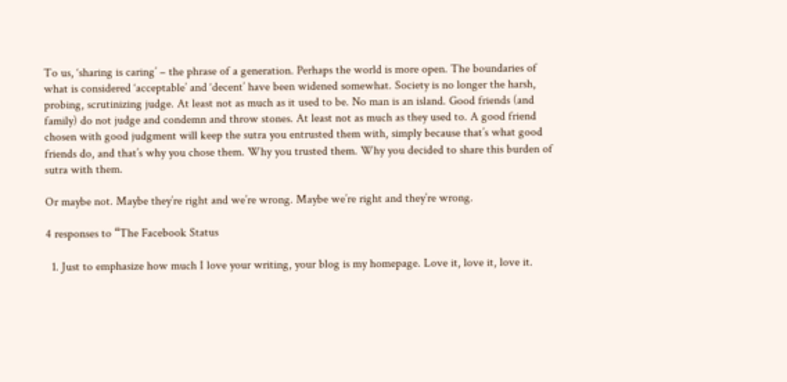To us, ‘sharing is caring’ – the phrase of a generation. Perhaps the world is more open. The boundaries of what is considered ‘acceptable’ and ‘decent’ have been widened somewhat. Society is no longer the harsh, probing, scrutinizing judge. At least not as much as it used to be. No man is an island. Good friends (and family) do not judge and condemn and throw stones. At least not as much as they used to. A good friend chosen with good judgment will keep the sutra you entrusted them with, simply because that’s what good friends do, and that’s why you chose them. Why you trusted them. Why you decided to share this burden of sutra with them.

Or maybe not. Maybe they’re right and we’re wrong. Maybe we’re right and they’re wrong.

4 responses to “The Facebook Status

  1. Just to emphasize how much I love your writing, your blog is my homepage. Love it, love it, love it.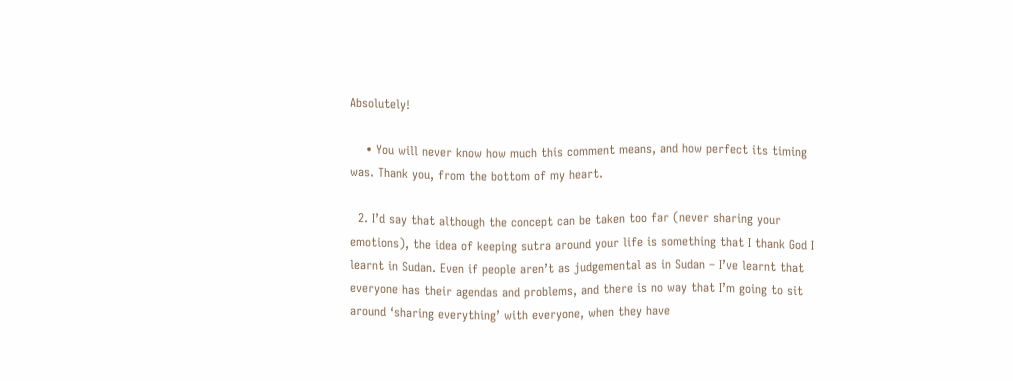Absolutely!

    • You will never know how much this comment means, and how perfect its timing was. Thank you, from the bottom of my heart.

  2. I’d say that although the concept can be taken too far (never sharing your emotions), the idea of keeping sutra around your life is something that I thank God I learnt in Sudan. Even if people aren’t as judgemental as in Sudan – I’ve learnt that everyone has their agendas and problems, and there is no way that I’m going to sit around ‘sharing everything’ with everyone, when they have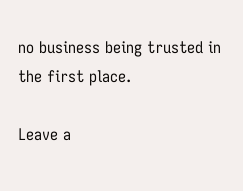no business being trusted in the first place.

Leave a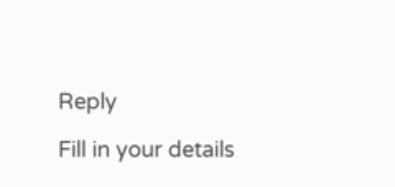Reply

Fill in your details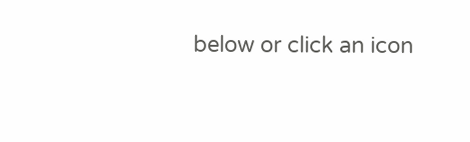below or click an icon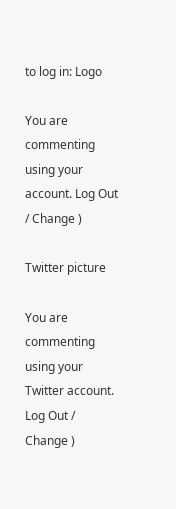to log in: Logo

You are commenting using your account. Log Out / Change )

Twitter picture

You are commenting using your Twitter account. Log Out / Change )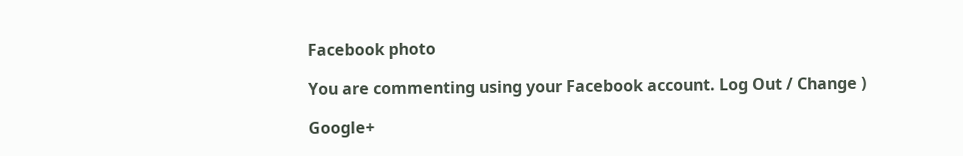Facebook photo

You are commenting using your Facebook account. Log Out / Change )

Google+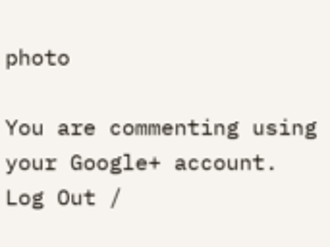photo

You are commenting using your Google+ account. Log Out /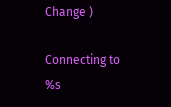Change )

Connecting to %s